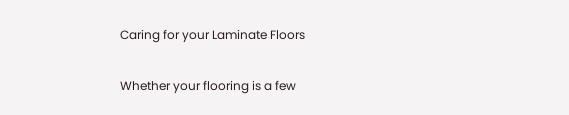Caring for your Laminate Floors

Whether your flooring is a few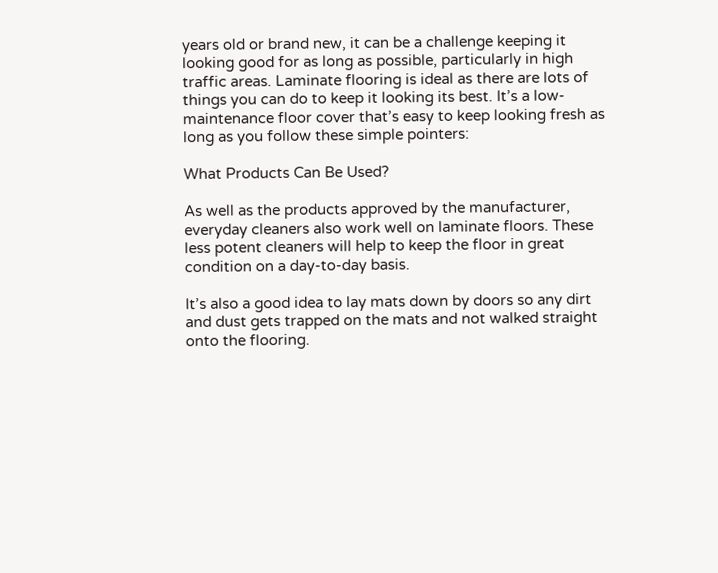years old or brand new, it can be a challenge keeping it looking good for as long as possible, particularly in high traffic areas. Laminate flooring is ideal as there are lots of things you can do to keep it looking its best. It’s a low-maintenance floor cover that’s easy to keep looking fresh as long as you follow these simple pointers:

What Products Can Be Used?

As well as the products approved by the manufacturer, everyday cleaners also work well on laminate floors. These less potent cleaners will help to keep the floor in great condition on a day-to-day basis.

It’s also a good idea to lay mats down by doors so any dirt and dust gets trapped on the mats and not walked straight onto the flooring.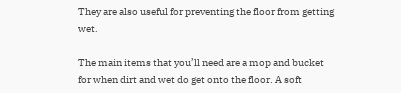They are also useful for preventing the floor from getting wet.

The main items that you’ll need are a mop and bucket for when dirt and wet do get onto the floor. A soft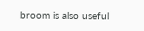broom is also useful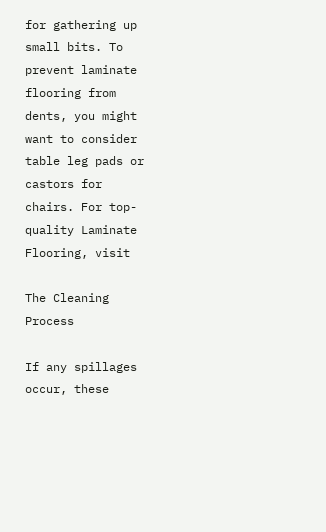for gathering up small bits. To prevent laminate flooring from dents, you might want to consider table leg pads or castors for chairs. For top-quality Laminate Flooring, visit

The Cleaning Process

If any spillages occur, these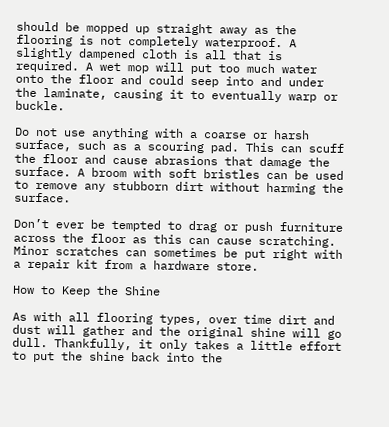should be mopped up straight away as the flooring is not completely waterproof. A slightly dampened cloth is all that is required. A wet mop will put too much water onto the floor and could seep into and under the laminate, causing it to eventually warp or buckle.

Do not use anything with a coarse or harsh surface, such as a scouring pad. This can scuff the floor and cause abrasions that damage the surface. A broom with soft bristles can be used to remove any stubborn dirt without harming the surface.

Don’t ever be tempted to drag or push furniture across the floor as this can cause scratching. Minor scratches can sometimes be put right with a repair kit from a hardware store.

How to Keep the Shine

As with all flooring types, over time dirt and dust will gather and the original shine will go dull. Thankfully, it only takes a little effort to put the shine back into the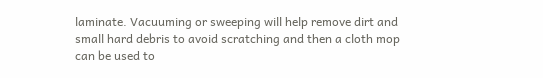laminate. Vacuuming or sweeping will help remove dirt and small hard debris to avoid scratching and then a cloth mop can be used to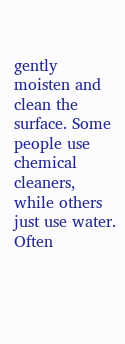gently moisten and clean the surface. Some people use chemical cleaners, while others just use water. Often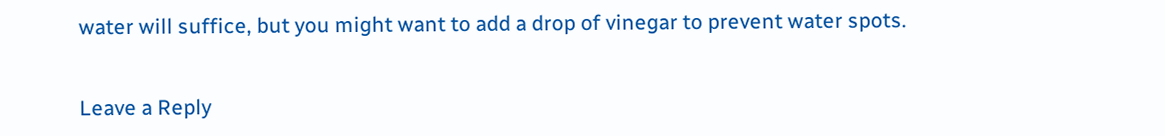water will suffice, but you might want to add a drop of vinegar to prevent water spots.


Leave a Reply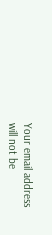Your email address will not be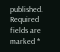published. Required fields are marked *